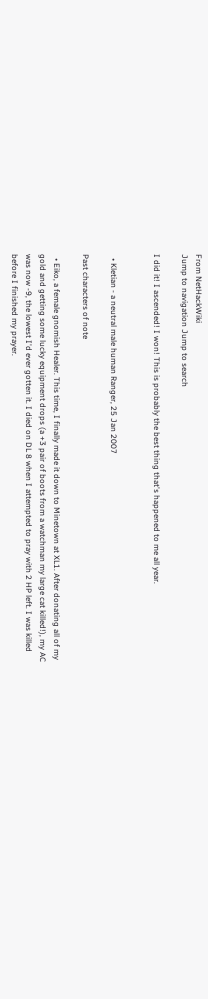From NetHackWiki
Jump to navigation Jump to search

I did it! I ascended! I won! This is probably the best thing that's happened to me all year.


  • Kletian - a neutral male human Ranger, 25 Jan 2007

Past characters of note

  • Eiko, a female gnomish Healer. This time, I finally made it down to Minetown at XL1. After donating all of my gold and getting some lucky equipment drops (a +3 pair of boots from a watchman my large cat killed!), my AC was now -9, the lowest I'd ever gotten it. I died on DL 8 when I attempted to pray with 2 HP left. I was killed before I finished my prayer.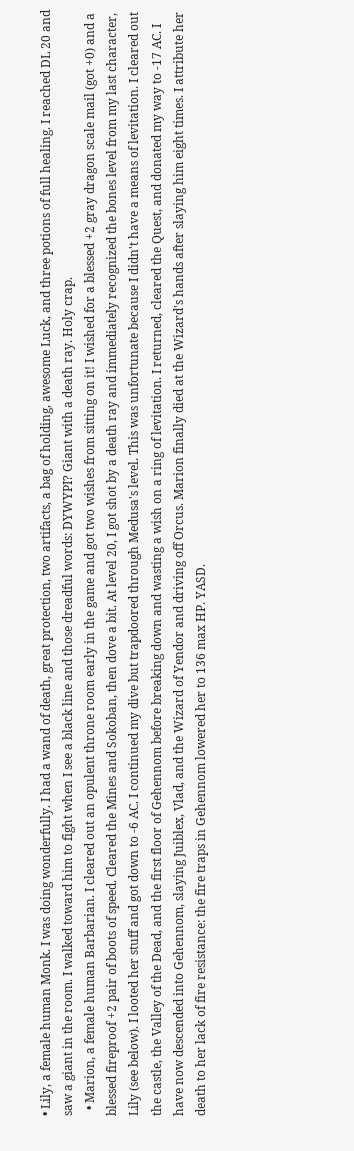• Lily, a female human Monk. I was doing wonderfully. I had a wand of death, great protection, two artifacts, a bag of holding, awesome Luck, and three potions of full healing. I reached DL 20 and saw a giant in the room. I walked toward him to fight when I see a black line and those dreadful words: DYWYPI? Giant with a death ray. Holy crap.
  • Marion, a female human Barbarian. I cleared out an opulent throne room early in the game and got two wishes from sitting on it! I wished for a blessed +2 gray dragon scale mail (got +0) and a blessed fireproof +2 pair of boots of speed. Cleared the Mines and Sokoban, then dove a bit. At level 20, I got shot by a death ray and immediately recognized the bones level from my last character, Lily (see below). I looted her stuff and got down to -6 AC. I continued my dive but trapdoored through Medusa's level. This was unfortunate because I didn't have a means of levitation. I cleared out the castle, the Valley of the Dead, and the first floor of Gehennom before breaking down and wasting a wish on a ring of levitation. I returned, cleared the Quest, and donated my way to -17 AC. I have now descended into Gehennom, slaying Juiblex, Vlad, and the Wizard of Yendor and driving off Orcus. Marion finally died at the Wizard's hands after slaying him eight times. I attribute her death to her lack of fire resistance: the fire traps in Gehennom lowered her to 136 max HP. YASD.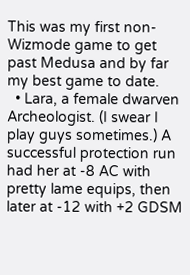This was my first non-Wizmode game to get past Medusa and by far my best game to date.
  • Lara, a female dwarven Archeologist. (I swear I play guys sometimes.) A successful protection run had her at -8 AC with pretty lame equips, then later at -12 with +2 GDSM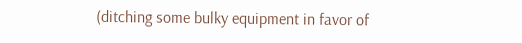(ditching some bulky equipment in favor of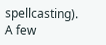spellcasting). A few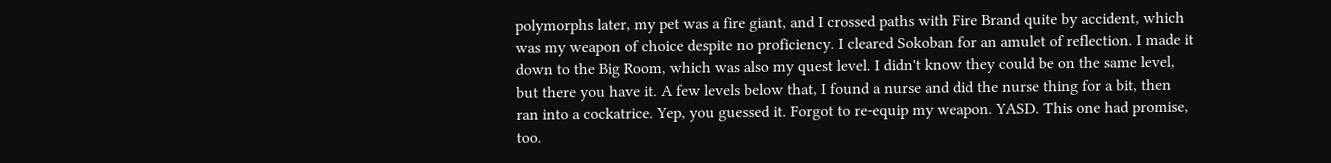polymorphs later, my pet was a fire giant, and I crossed paths with Fire Brand quite by accident, which was my weapon of choice despite no proficiency. I cleared Sokoban for an amulet of reflection. I made it down to the Big Room, which was also my quest level. I didn't know they could be on the same level, but there you have it. A few levels below that, I found a nurse and did the nurse thing for a bit, then ran into a cockatrice. Yep, you guessed it. Forgot to re-equip my weapon. YASD. This one had promise, too.